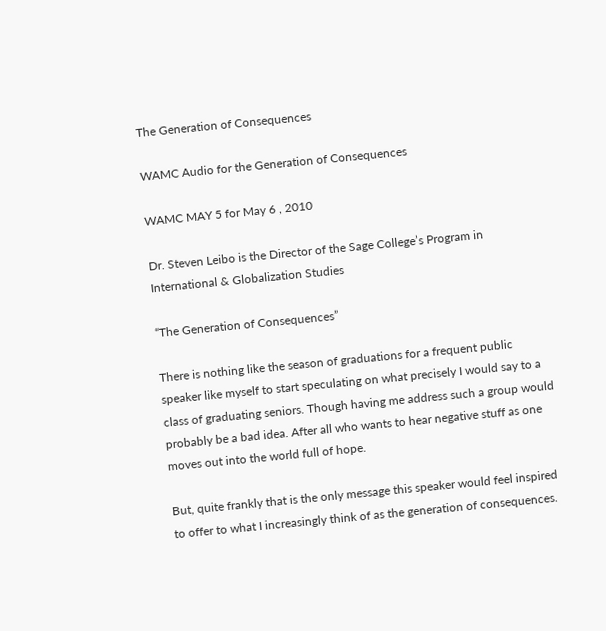The Generation of Consequences

WAMC Audio for the Generation of Consequences

WAMC MAY 5 for May 6 , 2010

Dr. Steven Leibo is the Director of the Sage College’s Program in International & Globalization Studies

“The Generation of Consequences”

There is nothing like the season of graduations for a frequent public speaker like myself to start speculating on what precisely I would say to a class of graduating seniors. Though having me address such a group would probably be a bad idea. After all who wants to hear negative stuff as one moves out into the world full of hope.

But, quite frankly that is the only message this speaker would feel inspired to offer to what I increasingly think of as the generation of consequences.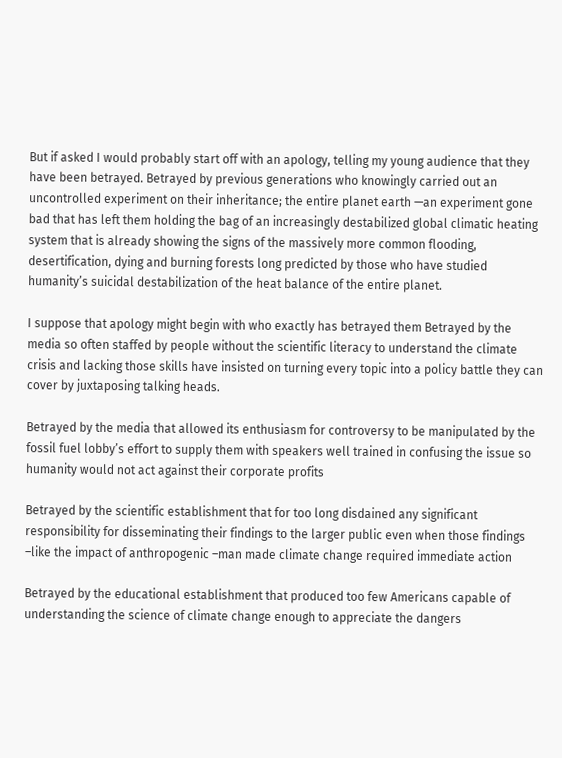But if asked I would probably start off with an apology, telling my young audience that they have been betrayed. Betrayed by previous generations who knowingly carried out an uncontrolled experiment on their inheritance; the entire planet earth —an experiment gone bad that has left them holding the bag of an increasingly destabilized global climatic heating system that is already showing the signs of the massively more common flooding, desertification, dying and burning forests long predicted by those who have studied humanity’s suicidal destabilization of the heat balance of the entire planet.

I suppose that apology might begin with who exactly has betrayed them Betrayed by the media so often staffed by people without the scientific literacy to understand the climate crisis and lacking those skills have insisted on turning every topic into a policy battle they can cover by juxtaposing talking heads.

Betrayed by the media that allowed its enthusiasm for controversy to be manipulated by the fossil fuel lobby’s effort to supply them with speakers well trained in confusing the issue so humanity would not act against their corporate profits

Betrayed by the scientific establishment that for too long disdained any significant responsibility for disseminating their findings to the larger public even when those findings –like the impact of anthropogenic –man made climate change required immediate action

Betrayed by the educational establishment that produced too few Americans capable of understanding the science of climate change enough to appreciate the dangers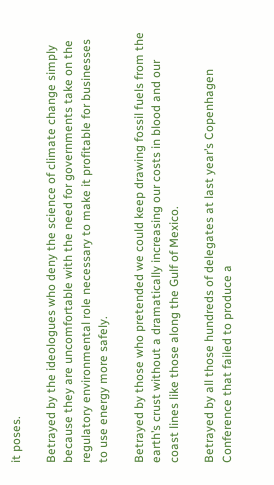it poses.

Betrayed by the ideologues who deny the science of climate change simply because they are uncomfortable with the need for governments take on the regulatory environmental role necessary to make it profitable for businesses to use energy more safely.

Betrayed by those who pretended we could keep drawing fossil fuels from the earth’s crust without a dramatically increasing our costs in blood and our coast lines like those along the Gulf of Mexico.

Betrayed by all those hundreds of delegates at last year’s Copenhagen Conference that failed to produce a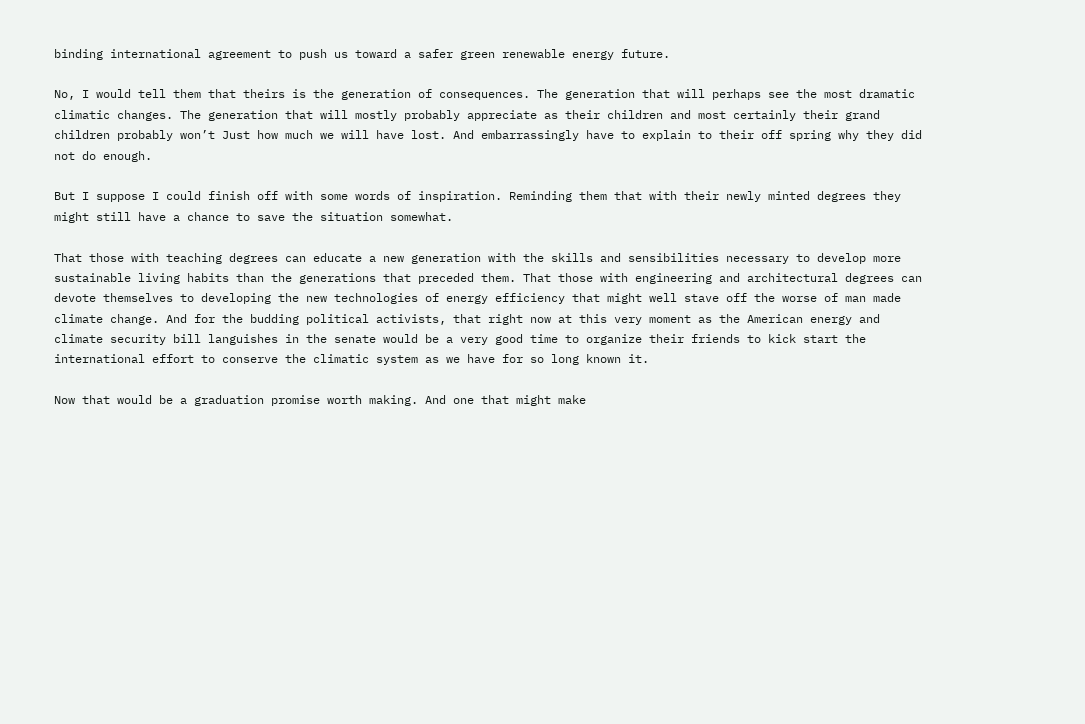binding international agreement to push us toward a safer green renewable energy future.

No, I would tell them that theirs is the generation of consequences. The generation that will perhaps see the most dramatic climatic changes. The generation that will mostly probably appreciate as their children and most certainly their grand children probably won’t Just how much we will have lost. And embarrassingly have to explain to their off spring why they did not do enough.

But I suppose I could finish off with some words of inspiration. Reminding them that with their newly minted degrees they might still have a chance to save the situation somewhat.

That those with teaching degrees can educate a new generation with the skills and sensibilities necessary to develop more sustainable living habits than the generations that preceded them. That those with engineering and architectural degrees can devote themselves to developing the new technologies of energy efficiency that might well stave off the worse of man made climate change. And for the budding political activists, that right now at this very moment as the American energy and climate security bill languishes in the senate would be a very good time to organize their friends to kick start the international effort to conserve the climatic system as we have for so long known it.

Now that would be a graduation promise worth making. And one that might make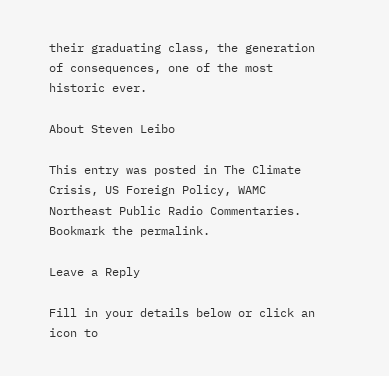their graduating class, the generation of consequences, one of the most historic ever.

About Steven Leibo

This entry was posted in The Climate Crisis, US Foreign Policy, WAMC Northeast Public Radio Commentaries. Bookmark the permalink.

Leave a Reply

Fill in your details below or click an icon to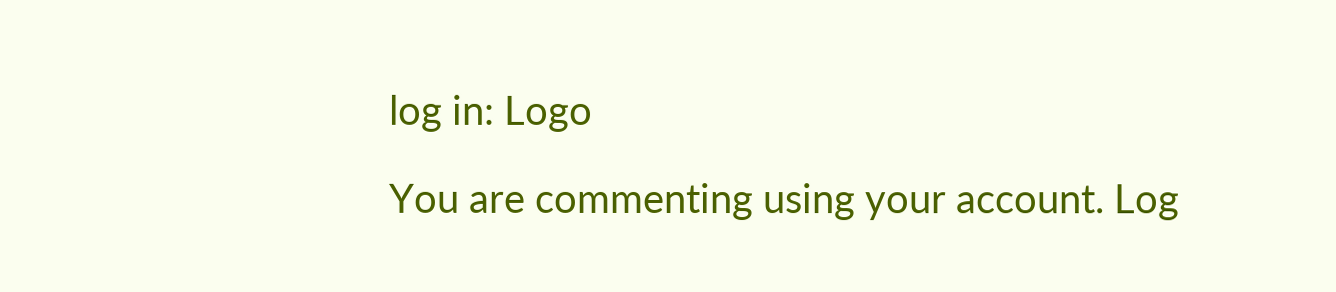log in: Logo

You are commenting using your account. Log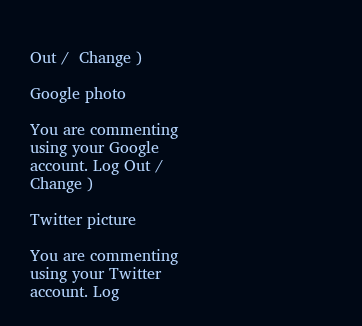Out /  Change )

Google photo

You are commenting using your Google account. Log Out /  Change )

Twitter picture

You are commenting using your Twitter account. Log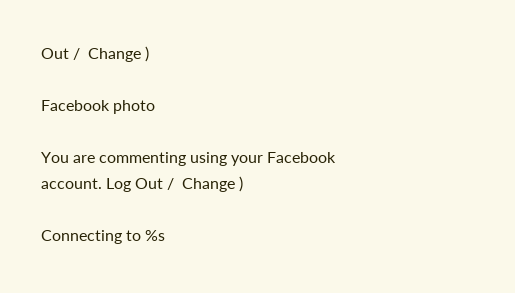Out /  Change )

Facebook photo

You are commenting using your Facebook account. Log Out /  Change )

Connecting to %s